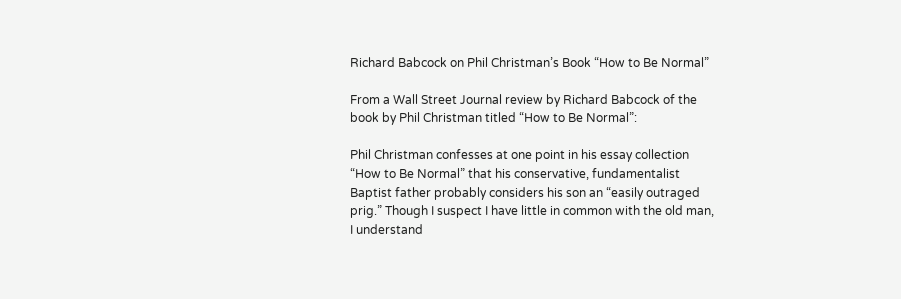Richard Babcock on Phil Christman’s Book “How to Be Normal”

From a Wall Street Journal review by Richard Babcock of the book by Phil Christman titled “How to Be Normal”:

Phil Christman confesses at one point in his essay collection “How to Be Normal” that his conservative, fundamentalist Baptist father probably considers his son an “easily outraged prig.” Though I suspect I have little in common with the old man, I understand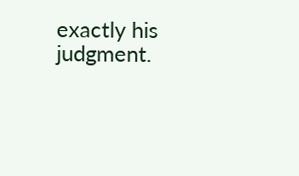exactly his judgment.